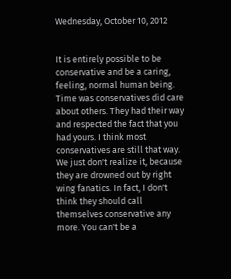Wednesday, October 10, 2012


It is entirely possible to be conservative and be a caring, feeling, normal human being. Time was conservatives did care about others. They had their way and respected the fact that you had yours. I think most conservatives are still that way. We just don't realize it, because they are drowned out by right wing fanatics. In fact, I don't think they should call themselves conservative any more. You can't be a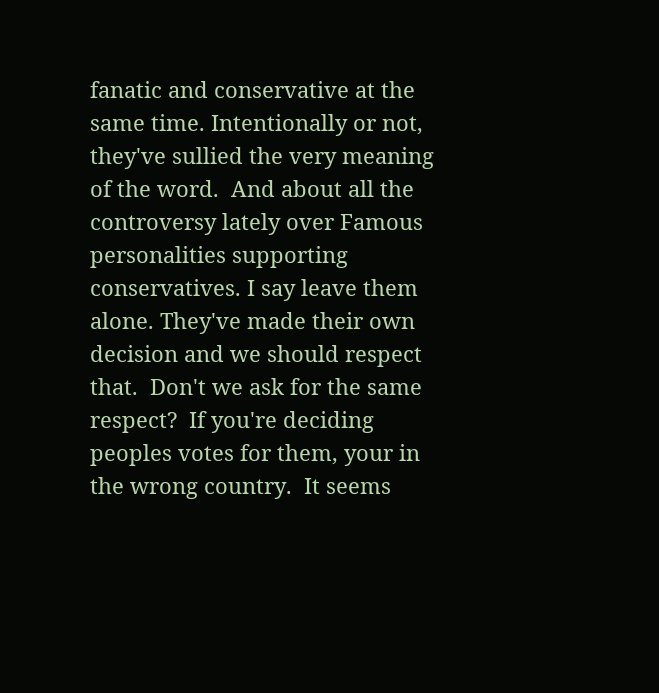fanatic and conservative at the same time. Intentionally or not, they've sullied the very meaning of the word.  And about all the controversy lately over Famous personalities supporting conservatives. I say leave them alone. They've made their own decision and we should respect that.  Don't we ask for the same respect?  If you're deciding peoples votes for them, your in the wrong country.  It seems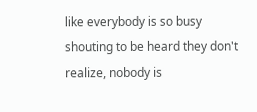like everybody is so busy shouting to be heard they don't realize, nobody is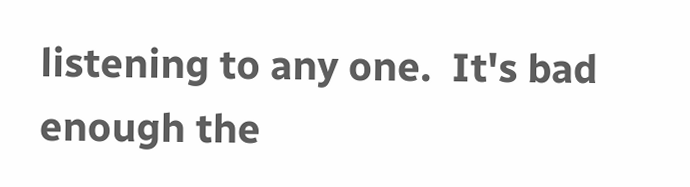listening to any one.  It's bad enough the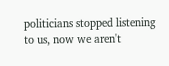politicians stopped listening to us, now we aren't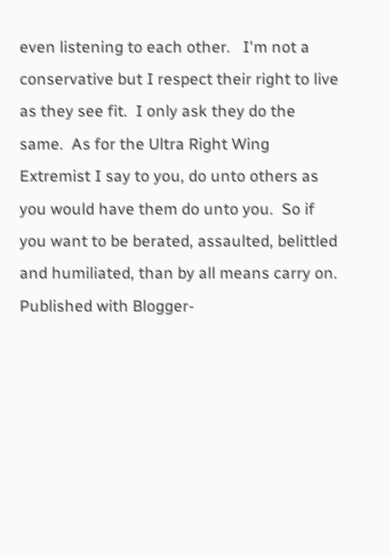even listening to each other.   I'm not a conservative but I respect their right to live as they see fit.  I only ask they do the same.  As for the Ultra Right Wing Extremist I say to you, do unto others as you would have them do unto you.  So if you want to be berated, assaulted, belittled and humiliated, than by all means carry on.
Published with Blogger-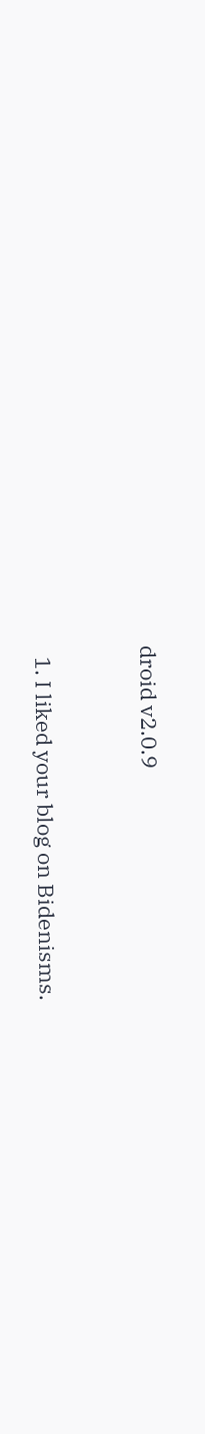droid v2.0.9


  1. I liked your blog on Bidenisms.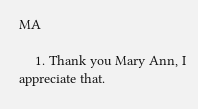MA

    1. Thank you Mary Ann, I appreciate that.